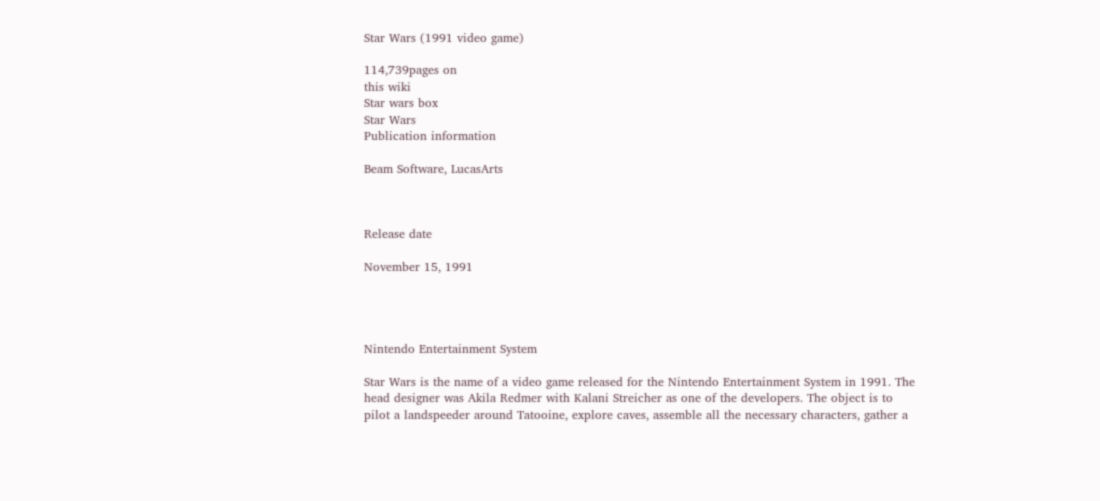Star Wars (1991 video game)

114,739pages on
this wiki
Star wars box
Star Wars
Publication information

Beam Software, LucasArts



Release date

November 15, 1991




Nintendo Entertainment System

Star Wars is the name of a video game released for the Nintendo Entertainment System in 1991. The head designer was Akila Redmer with Kalani Streicher as one of the developers. The object is to pilot a landspeeder around Tatooine, explore caves, assemble all the necessary characters, gather a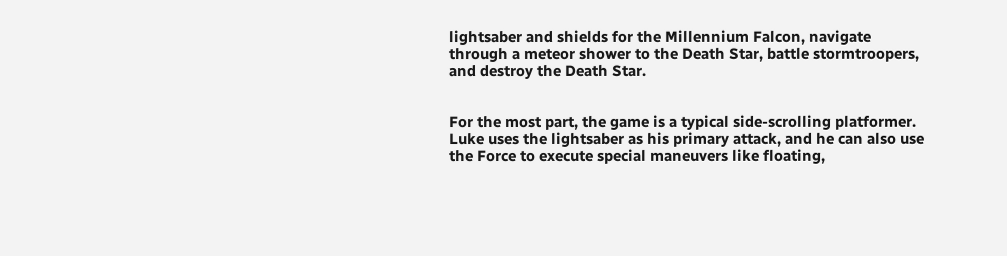lightsaber and shields for the Millennium Falcon, navigate through a meteor shower to the Death Star, battle stormtroopers, and destroy the Death Star.


For the most part, the game is a typical side-scrolling platformer. Luke uses the lightsaber as his primary attack, and he can also use the Force to execute special maneuvers like floating,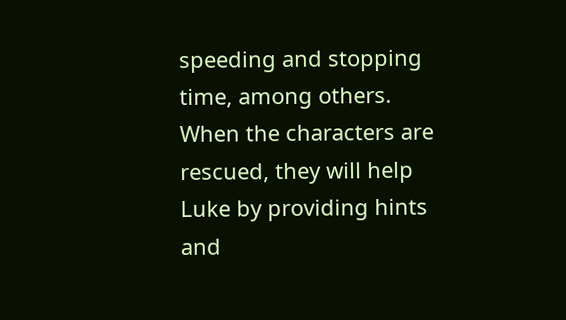speeding and stopping time, among others. When the characters are rescued, they will help Luke by providing hints and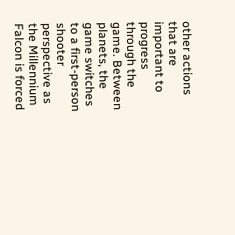other actions that are important to progress through the game. Between planets, the game switches to a first-person shooter perspective as the Millennium Falcon is forced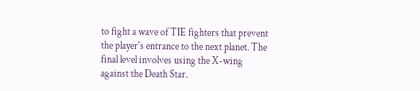to fight a wave of TIE fighters that prevent the player's entrance to the next planet. The final level involves using the X-wing against the Death Star.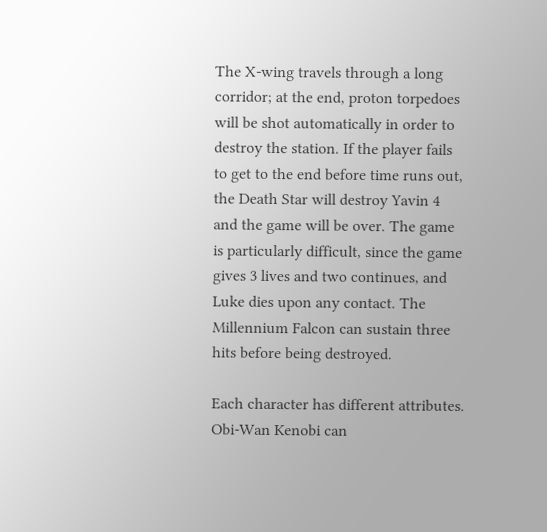The X-wing travels through a long corridor; at the end, proton torpedoes will be shot automatically in order to destroy the station. If the player fails to get to the end before time runs out, the Death Star will destroy Yavin 4 and the game will be over. The game is particularly difficult, since the game gives 3 lives and two continues, and Luke dies upon any contact. The Millennium Falcon can sustain three hits before being destroyed.

Each character has different attributes. Obi-Wan Kenobi can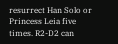resurrect Han Solo or Princess Leia five times. R2-D2 can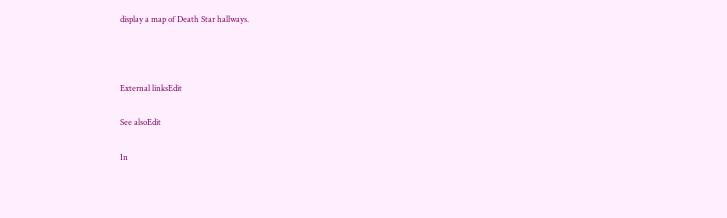display a map of Death Star hallways.



External linksEdit

See alsoEdit

In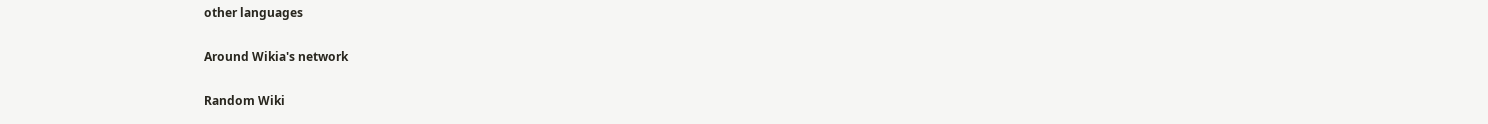other languages

Around Wikia's network

Random Wiki